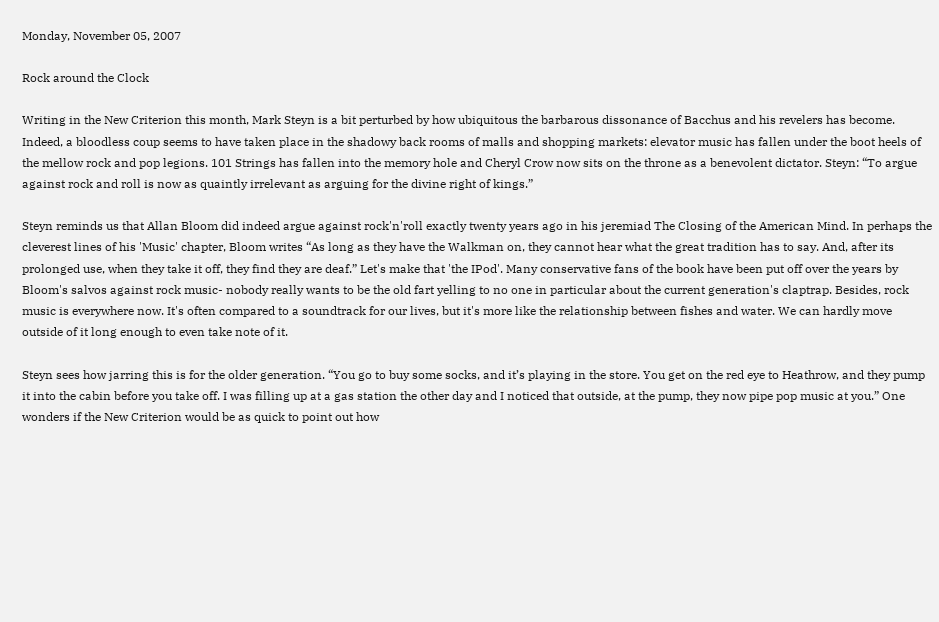Monday, November 05, 2007

Rock around the Clock

Writing in the New Criterion this month, Mark Steyn is a bit perturbed by how ubiquitous the barbarous dissonance of Bacchus and his revelers has become. Indeed, a bloodless coup seems to have taken place in the shadowy back rooms of malls and shopping markets: elevator music has fallen under the boot heels of the mellow rock and pop legions. 101 Strings has fallen into the memory hole and Cheryl Crow now sits on the throne as a benevolent dictator. Steyn: “To argue against rock and roll is now as quaintly irrelevant as arguing for the divine right of kings.”

Steyn reminds us that Allan Bloom did indeed argue against rock'n'roll exactly twenty years ago in his jeremiad The Closing of the American Mind. In perhaps the cleverest lines of his 'Music' chapter, Bloom writes “As long as they have the Walkman on, they cannot hear what the great tradition has to say. And, after its prolonged use, when they take it off, they find they are deaf.” Let's make that 'the IPod'. Many conservative fans of the book have been put off over the years by Bloom's salvos against rock music- nobody really wants to be the old fart yelling to no one in particular about the current generation's claptrap. Besides, rock music is everywhere now. It's often compared to a soundtrack for our lives, but it's more like the relationship between fishes and water. We can hardly move outside of it long enough to even take note of it.

Steyn sees how jarring this is for the older generation. “You go to buy some socks, and it’s playing in the store. You get on the red eye to Heathrow, and they pump it into the cabin before you take off. I was filling up at a gas station the other day and I noticed that outside, at the pump, they now pipe pop music at you.” One wonders if the New Criterion would be as quick to point out how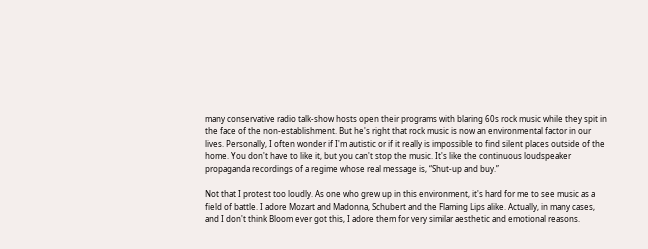many conservative radio talk-show hosts open their programs with blaring 60s rock music while they spit in the face of the non-establishment. But he's right that rock music is now an environmental factor in our lives. Personally, I often wonder if I'm autistic or if it really is impossible to find silent places outside of the home. You don't have to like it, but you can't stop the music. It's like the continuous loudspeaker propaganda recordings of a regime whose real message is, “Shut-up and buy.”

Not that I protest too loudly. As one who grew up in this environment, it's hard for me to see music as a field of battle. I adore Mozart and Madonna, Schubert and the Flaming Lips alike. Actually, in many cases, and I don't think Bloom ever got this, I adore them for very similar aesthetic and emotional reasons.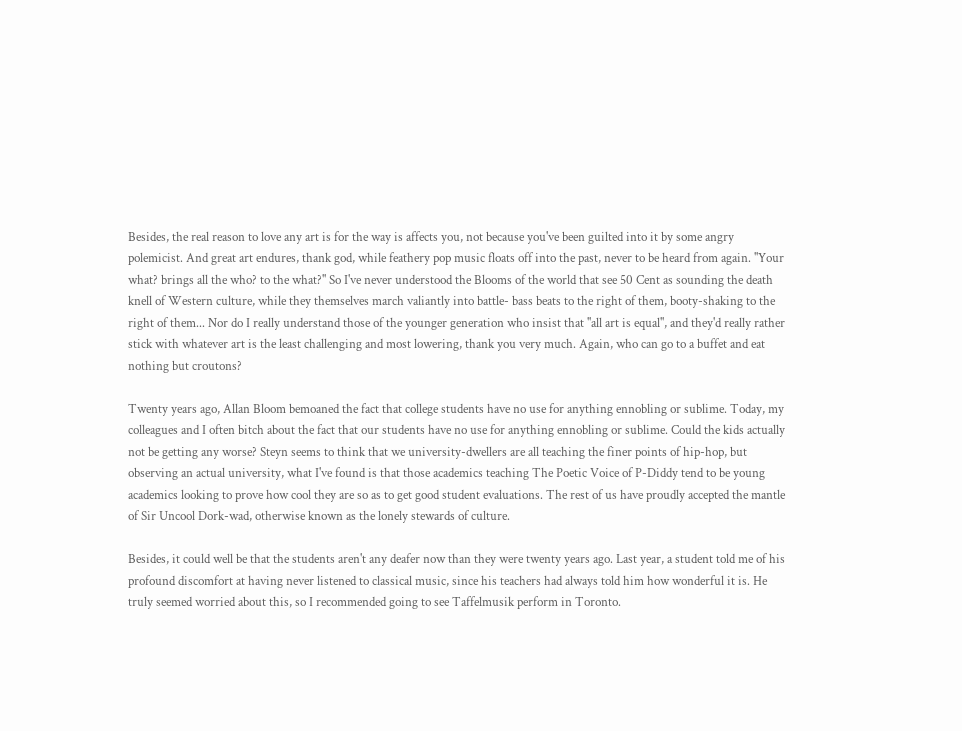Besides, the real reason to love any art is for the way is affects you, not because you've been guilted into it by some angry polemicist. And great art endures, thank god, while feathery pop music floats off into the past, never to be heard from again. ''Your what? brings all the who? to the what?'' So I've never understood the Blooms of the world that see 50 Cent as sounding the death knell of Western culture, while they themselves march valiantly into battle- bass beats to the right of them, booty-shaking to the right of them... Nor do I really understand those of the younger generation who insist that ''all art is equal'', and they'd really rather stick with whatever art is the least challenging and most lowering, thank you very much. Again, who can go to a buffet and eat nothing but croutons?

Twenty years ago, Allan Bloom bemoaned the fact that college students have no use for anything ennobling or sublime. Today, my colleagues and I often bitch about the fact that our students have no use for anything ennobling or sublime. Could the kids actually not be getting any worse? Steyn seems to think that we university-dwellers are all teaching the finer points of hip-hop, but observing an actual university, what I've found is that those academics teaching The Poetic Voice of P-Diddy tend to be young academics looking to prove how cool they are so as to get good student evaluations. The rest of us have proudly accepted the mantle of Sir Uncool Dork-wad, otherwise known as the lonely stewards of culture.

Besides, it could well be that the students aren't any deafer now than they were twenty years ago. Last year, a student told me of his profound discomfort at having never listened to classical music, since his teachers had always told him how wonderful it is. He truly seemed worried about this, so I recommended going to see Taffelmusik perform in Toronto.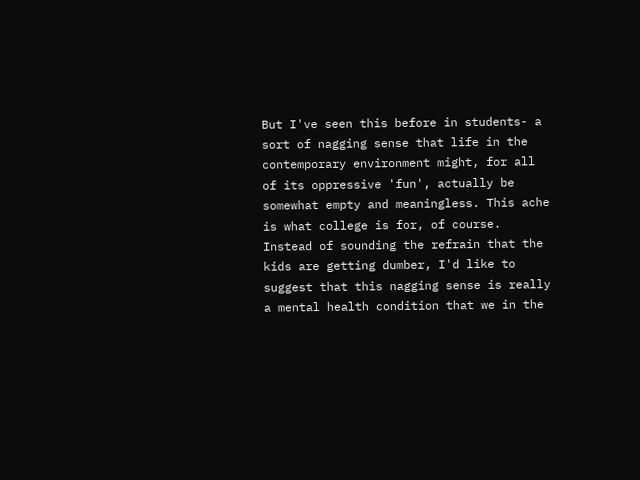But I've seen this before in students- a sort of nagging sense that life in the contemporary environment might, for all of its oppressive 'fun', actually be somewhat empty and meaningless. This ache is what college is for, of course. Instead of sounding the refrain that the kids are getting dumber, I'd like to suggest that this nagging sense is really a mental health condition that we in the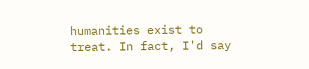humanities exist to treat. In fact, I'd say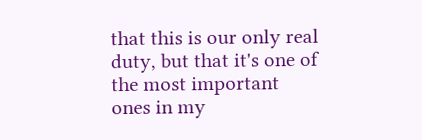that this is our only real duty, but that it's one of the most important ones in my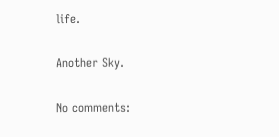life.

Another Sky.

No comments: